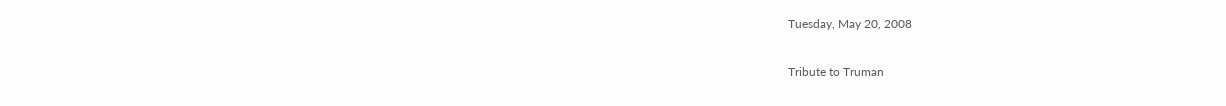Tuesday, May 20, 2008

Tribute to Truman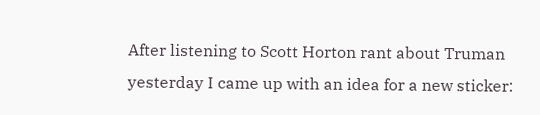After listening to Scott Horton rant about Truman yesterday I came up with an idea for a new sticker: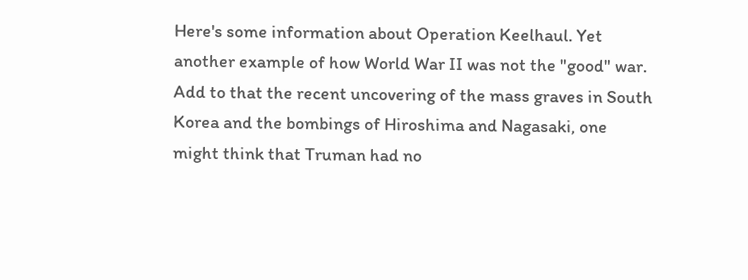Here's some information about Operation Keelhaul. Yet another example of how World War II was not the "good" war. Add to that the recent uncovering of the mass graves in South Korea and the bombings of Hiroshima and Nagasaki, one might think that Truman had no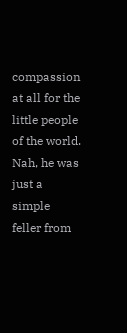compassion at all for the little people of the world. Nah, he was just a simple feller from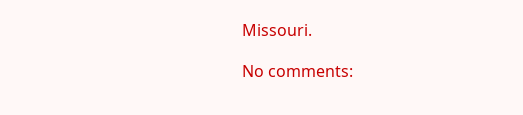Missouri.

No comments: